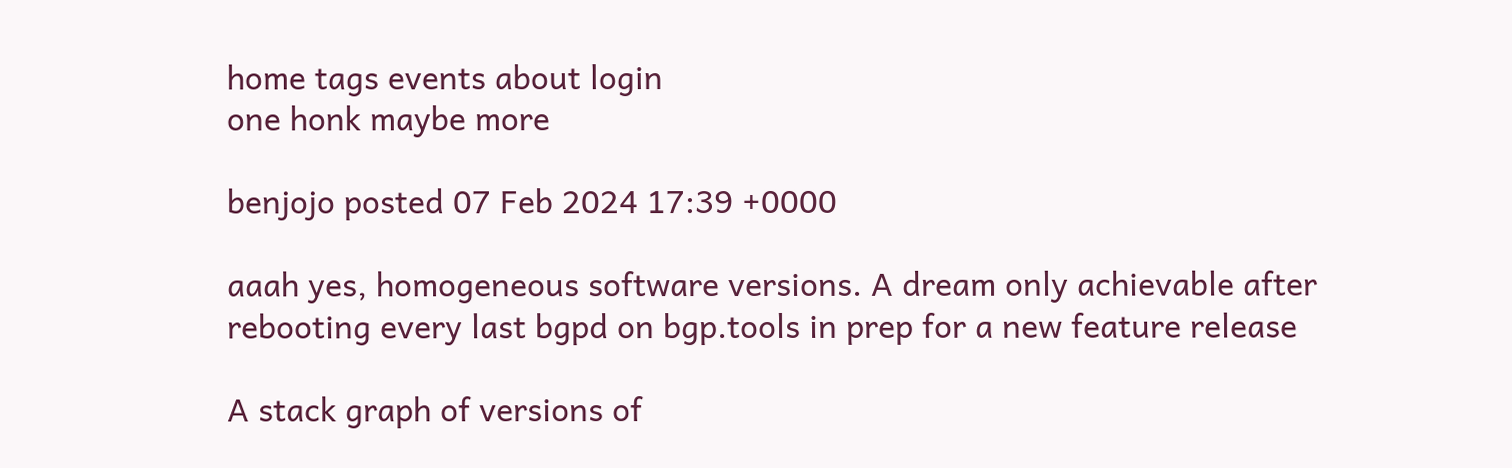home tags events about login
one honk maybe more

benjojo posted 07 Feb 2024 17:39 +0000

aaah yes, homogeneous software versions. A dream only achievable after rebooting every last bgpd on bgp.tools in prep for a new feature release

A stack graph of versions of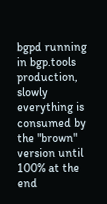bgpd running in bgp.tools production, slowly everything is consumed by the "brown" version until 100% at the end